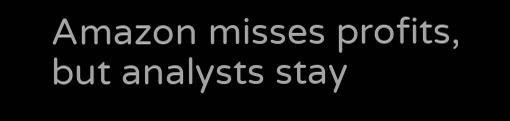Amazon misses profits, but analysts stay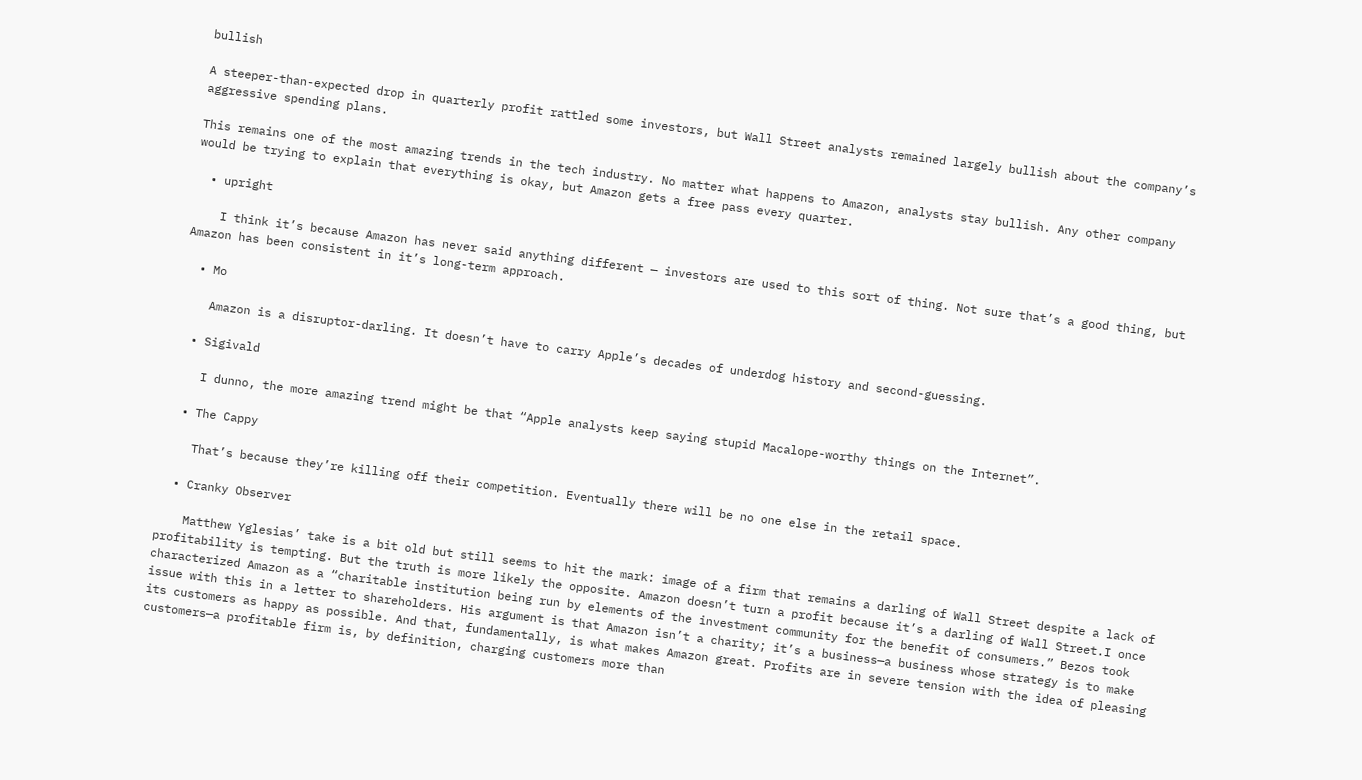bullish

A steeper-than-expected drop in quarterly profit rattled some investors, but Wall Street analysts remained largely bullish about the company’s aggressive spending plans.

This remains one of the most amazing trends in the tech industry. No matter what happens to Amazon, analysts stay bullish. Any other company would be trying to explain that everything is okay, but Amazon gets a free pass every quarter.

  • upright

    I think it’s because Amazon has never said anything different — investors are used to this sort of thing. Not sure that’s a good thing, but Amazon has been consistent in it’s long-term approach.

  • Mo

    Amazon is a disruptor-darling. It doesn’t have to carry Apple’s decades of underdog history and second-guessing.

  • Sigivald

    I dunno, the more amazing trend might be that “Apple analysts keep saying stupid Macalope-worthy things on the Internet”.

  • The Cappy

    That’s because they’re killing off their competition. Eventually there will be no one else in the retail space.

  • Cranky Observer

    Matthew Yglesias’ take is a bit old but still seems to hit the mark: image of a firm that remains a darling of Wall Street despite a lack of profitability is tempting. But the truth is more likely the opposite. Amazon doesn’t turn a profit because it’s a darling of Wall Street.I once characterized Amazon as a “charitable institution being run by elements of the investment community for the benefit of consumers.” Bezos took issue with this in a letter to shareholders. His argument is that Amazon isn’t a charity; it’s a business—a business whose strategy is to make its customers as happy as possible. And that, fundamentally, is what makes Amazon great. Profits are in severe tension with the idea of pleasing customers—a profitable firm is, by definition, charging customers more than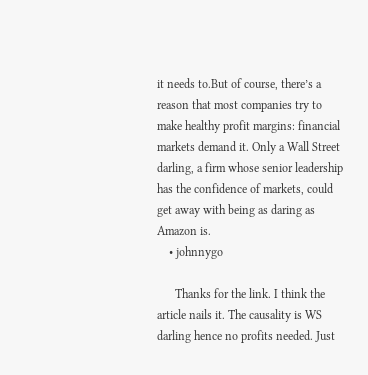it needs to.But of course, there’s a reason that most companies try to make healthy profit margins: financial markets demand it. Only a Wall Street darling, a firm whose senior leadership has the confidence of markets, could get away with being as daring as Amazon is.
    • johnnygo

      Thanks for the link. I think the article nails it. The causality is WS darling hence no profits needed. Just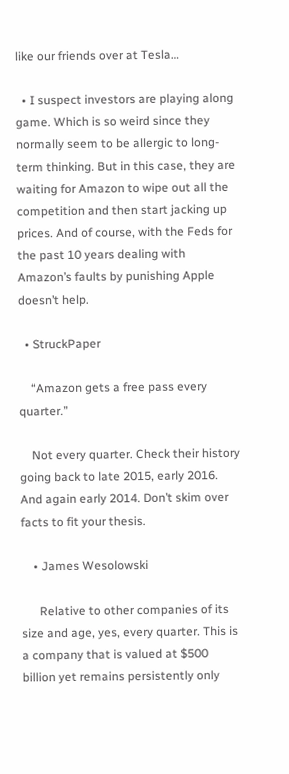like our friends over at Tesla…

  • I suspect investors are playing along game. Which is so weird since they normally seem to be allergic to long-term thinking. But in this case, they are waiting for Amazon to wipe out all the competition and then start jacking up prices. And of course, with the Feds for the past 10 years dealing with Amazon’s faults by punishing Apple doesn’t help.

  • StruckPaper

    “Amazon gets a free pass every quarter.”

    Not every quarter. Check their history going back to late 2015, early 2016. And again early 2014. Don’t skim over facts to fit your thesis.

    • James Wesolowski

      Relative to other companies of its size and age, yes, every quarter. This is a company that is valued at $500 billion yet remains persistently only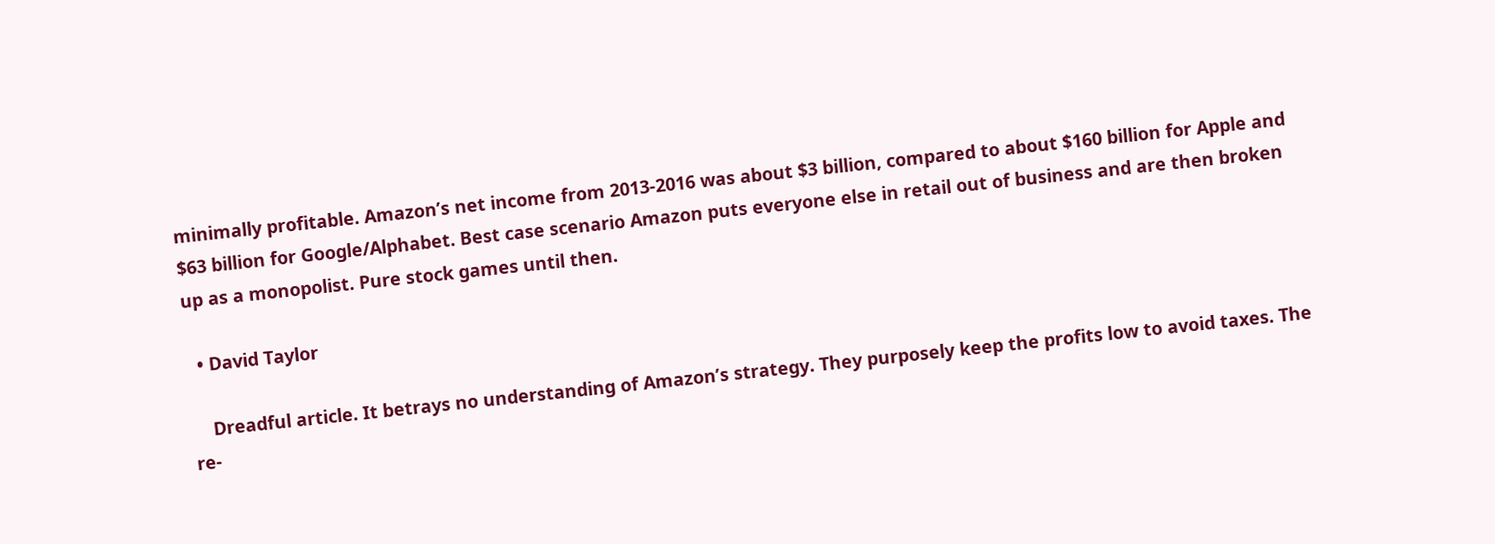minimally profitable. Amazon’s net income from 2013-2016 was about $3 billion, compared to about $160 billion for Apple and $63 billion for Google/Alphabet. Best case scenario Amazon puts everyone else in retail out of business and are then broken up as a monopolist. Pure stock games until then.

  • David Taylor

    Dreadful article. It betrays no understanding of Amazon’s strategy. They purposely keep the profits low to avoid taxes. The re-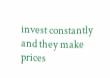invest constantly and they make prices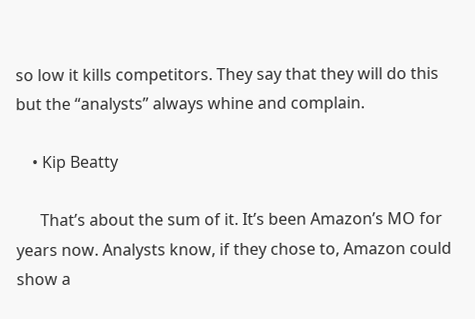so low it kills competitors. They say that they will do this but the “analysts” always whine and complain.

    • Kip Beatty

      That’s about the sum of it. It’s been Amazon’s MO for years now. Analysts know, if they chose to, Amazon could show a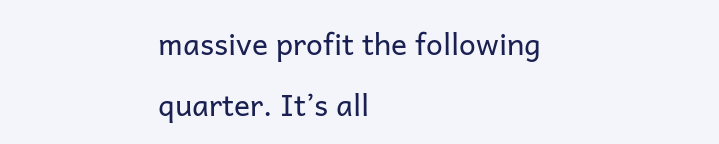massive profit the following quarter. It’s all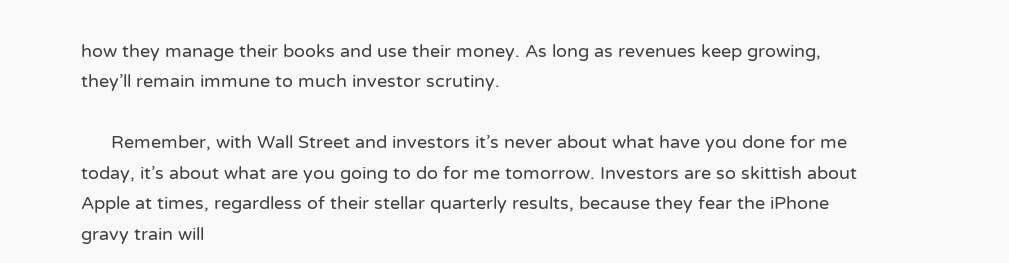how they manage their books and use their money. As long as revenues keep growing, they’ll remain immune to much investor scrutiny.

      Remember, with Wall Street and investors it’s never about what have you done for me today, it’s about what are you going to do for me tomorrow. Investors are so skittish about Apple at times, regardless of their stellar quarterly results, because they fear the iPhone gravy train will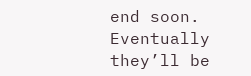end soon. Eventually they’ll be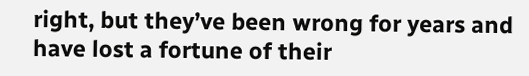right, but they’ve been wrong for years and have lost a fortune of their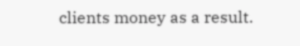clients money as a result.